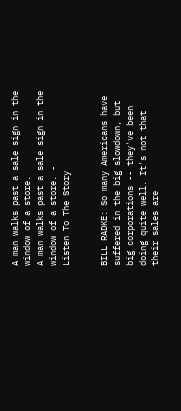A man walks past a sale sign in the window of a store.
A man walks past a sale sign in the window of a store. -
Listen To The Story


BILL RADKE: So many Americans have suffered in the big slowdown, but big corporations -- they've been doing quite well. It's not that their sales are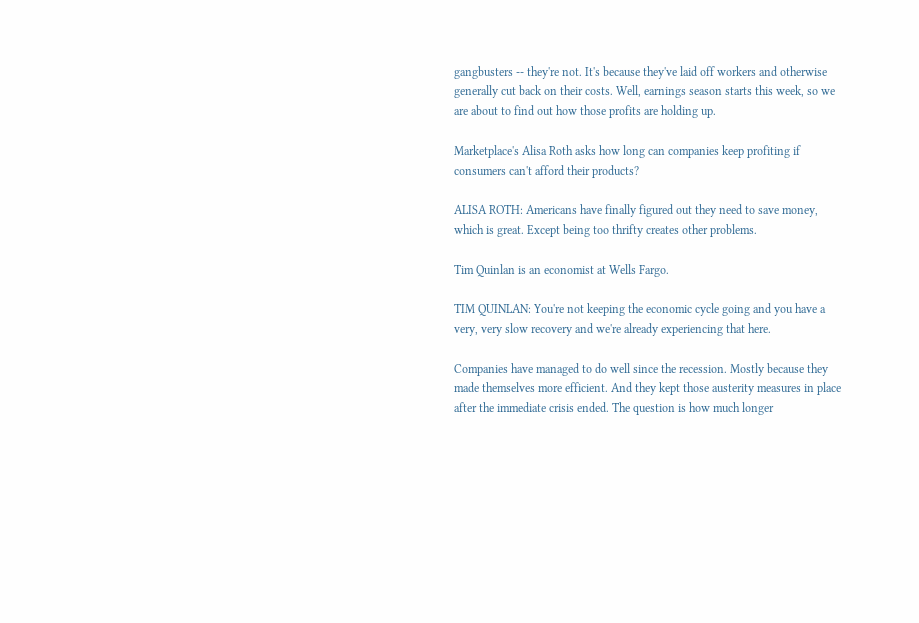gangbusters -- they're not. It's because they've laid off workers and otherwise generally cut back on their costs. Well, earnings season starts this week, so we are about to find out how those profits are holding up.

Marketplace's Alisa Roth asks how long can companies keep profiting if consumers can't afford their products?

ALISA ROTH: Americans have finally figured out they need to save money, which is great. Except being too thrifty creates other problems.

Tim Quinlan is an economist at Wells Fargo.

TIM QUINLAN: You're not keeping the economic cycle going and you have a very, very slow recovery and we're already experiencing that here.

Companies have managed to do well since the recession. Mostly because they made themselves more efficient. And they kept those austerity measures in place after the immediate crisis ended. The question is how much longer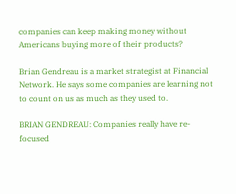companies can keep making money without Americans buying more of their products?

Brian Gendreau is a market strategist at Financial Network. He says some companies are learning not to count on us as much as they used to.

BRIAN GENDREAU: Companies really have re-focused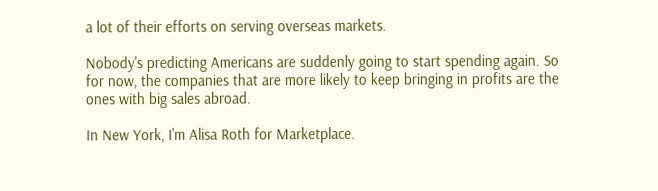a lot of their efforts on serving overseas markets.

Nobody's predicting Americans are suddenly going to start spending again. So for now, the companies that are more likely to keep bringing in profits are the ones with big sales abroad.

In New York, I'm Alisa Roth for Marketplace.